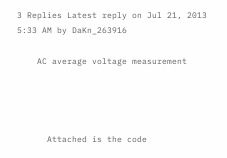3 Replies Latest reply on Jul 21, 2013 5:33 AM by DaKn_263916

    AC average voltage measurement




      Attached is the code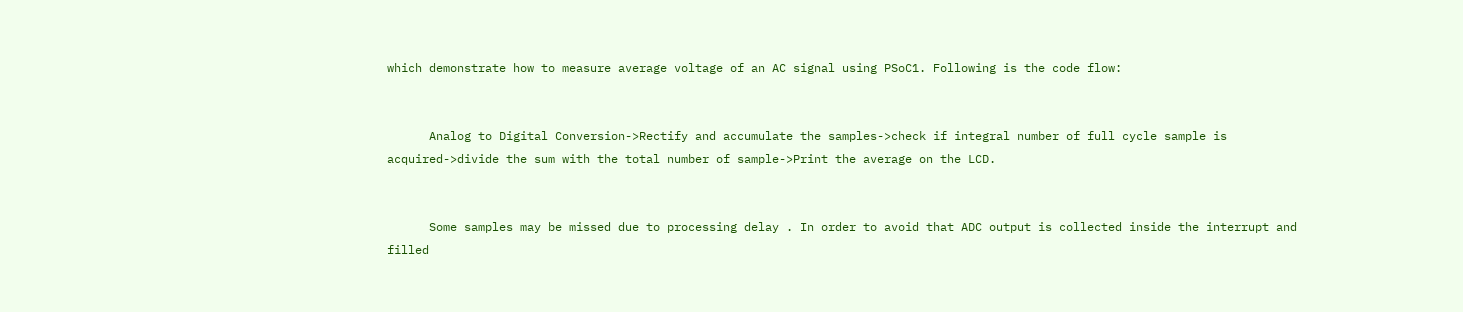which demonstrate how to measure average voltage of an AC signal using PSoC1. Following is the code flow:


      Analog to Digital Conversion->Rectify and accumulate the samples->check if integral number of full cycle sample is acquired->divide the sum with the total number of sample->Print the average on the LCD.


      Some samples may be missed due to processing delay . In order to avoid that ADC output is collected inside the interrupt and filled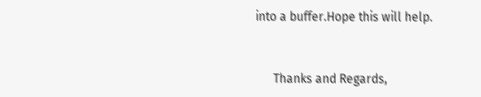into a buffer.Hope this will help.


      Thanks and Regards,